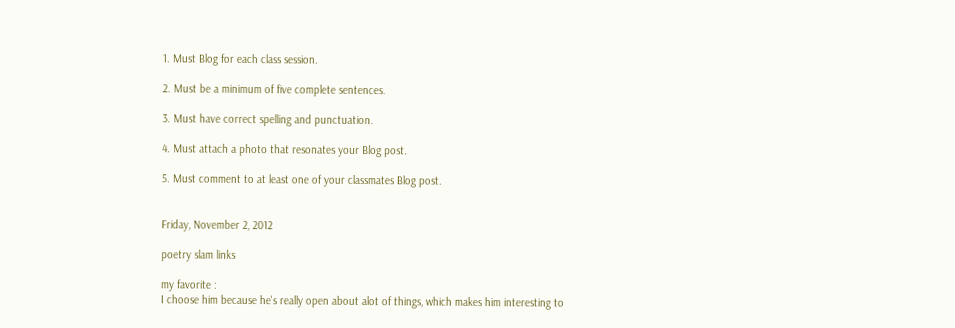1. Must Blog for each class session.

2. Must be a minimum of five complete sentences.

3. Must have correct spelling and punctuation.

4. Must attach a photo that resonates your Blog post.

5. Must comment to at least one of your classmates Blog post.


Friday, November 2, 2012

poetry slam links

my favorite :
I choose him because he's really open about alot of things, which makes him interesting to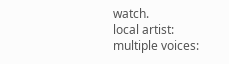watch.
local artist:
multiple voices: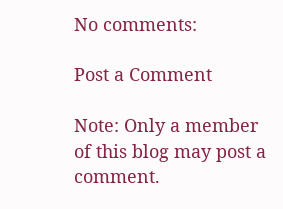No comments:

Post a Comment

Note: Only a member of this blog may post a comment.